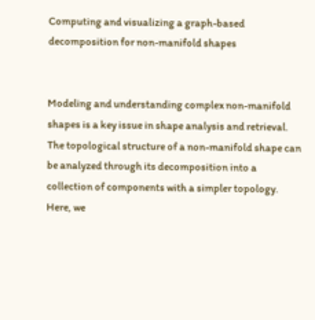Computing and visualizing a graph-based decomposition for non-manifold shapes


Modeling and understanding complex non-manifold shapes is a key issue in shape analysis and retrieval. The topological structure of a non-manifold shape can be analyzed through its decomposition into a collection of components with a simpler topology. Here, we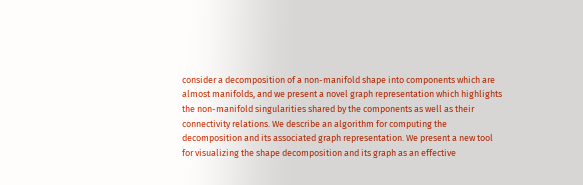consider a decomposition of a non-manifold shape into components which are almost manifolds, and we present a novel graph representation which highlights the non-manifold singularities shared by the components as well as their connectivity relations. We describe an algorithm for computing the decomposition and its associated graph representation. We present a new tool for visualizing the shape decomposition and its graph as an effective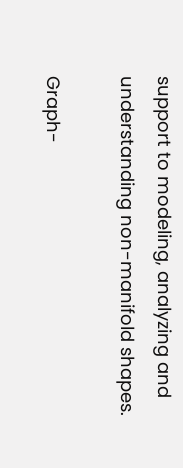support to modeling, analyzing and understanding non-manifold shapes.

Graph-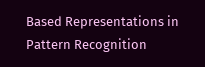Based Representations in Pattern Recognition